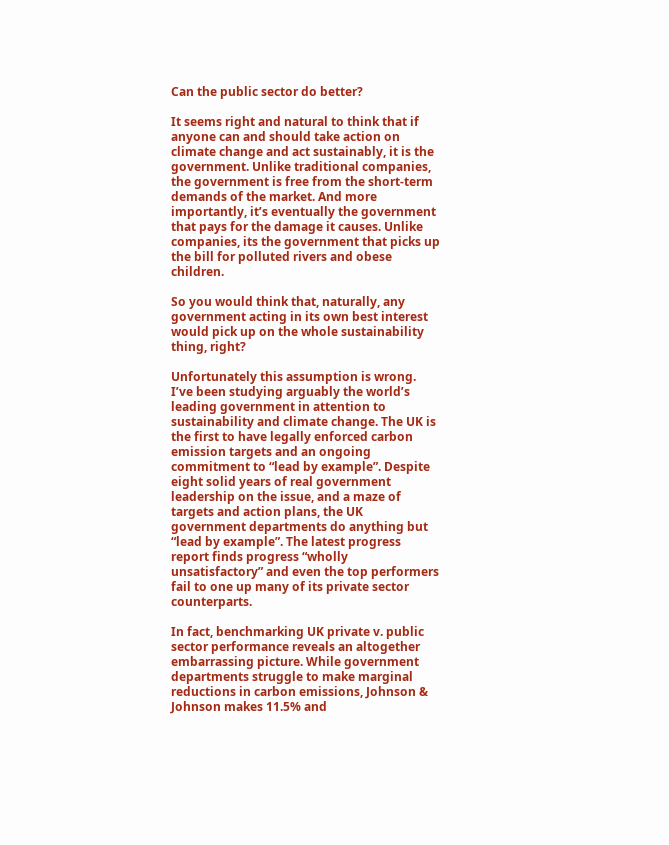Can the public sector do better?

It seems right and natural to think that if anyone can and should take action on climate change and act sustainably, it is the government. Unlike traditional companies, the government is free from the short-term demands of the market. And more importantly, it’s eventually the government that pays for the damage it causes. Unlike companies, its the government that picks up the bill for polluted rivers and obese children.

So you would think that, naturally, any government acting in its own best interest would pick up on the whole sustainability thing, right?

Unfortunately this assumption is wrong. I’ve been studying arguably the world’s leading government in attention to sustainability and climate change. The UK is the first to have legally enforced carbon emission targets and an ongoing commitment to “lead by example”. Despite eight solid years of real government leadership on the issue, and a maze of targets and action plans, the UK government departments do anything but “lead by example”. The latest progress report finds progress “wholly unsatisfactory” and even the top performers fail to one up many of its private sector counterparts.

In fact, benchmarking UK private v. public sector performance reveals an altogether embarrassing picture. While government departments struggle to make marginal reductions in carbon emissions, Johnson & Johnson makes 11.5% and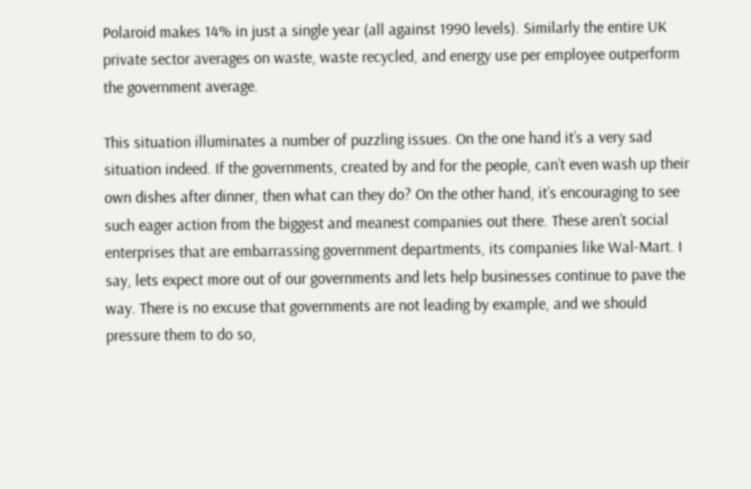Polaroid makes 14% in just a single year (all against 1990 levels). Similarly the entire UK private sector averages on waste, waste recycled, and energy use per employee outperform the government average.

This situation illuminates a number of puzzling issues. On the one hand it’s a very sad situation indeed. If the governments, created by and for the people, can’t even wash up their own dishes after dinner, then what can they do? On the other hand, it’s encouraging to see such eager action from the biggest and meanest companies out there. These aren’t social enterprises that are embarrassing government departments, its companies like Wal-Mart. I say, lets expect more out of our governments and lets help businesses continue to pave the way. There is no excuse that governments are not leading by example, and we should pressure them to do so,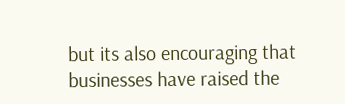but its also encouraging that businesses have raised the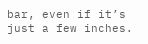bar, even if it’s just a few inches.